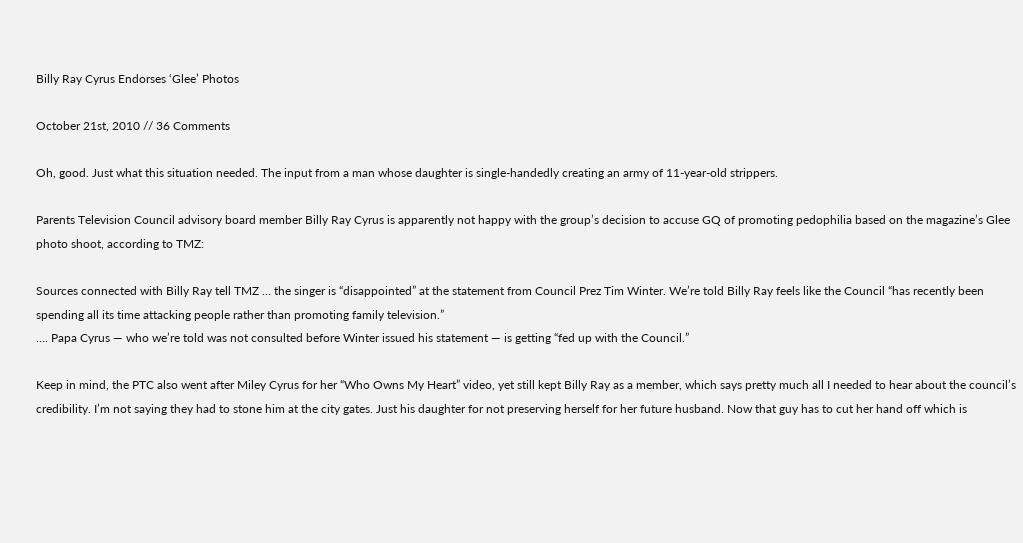Billy Ray Cyrus Endorses ‘Glee’ Photos

October 21st, 2010 // 36 Comments

Oh, good. Just what this situation needed. The input from a man whose daughter is single-handedly creating an army of 11-year-old strippers.

Parents Television Council advisory board member Billy Ray Cyrus is apparently not happy with the group’s decision to accuse GQ of promoting pedophilia based on the magazine’s Glee photo shoot, according to TMZ:

Sources connected with Billy Ray tell TMZ … the singer is “disappointed” at the statement from Council Prez Tim Winter. We’re told Billy Ray feels like the Council “has recently been spending all its time attacking people rather than promoting family television.”
…. Papa Cyrus — who we’re told was not consulted before Winter issued his statement — is getting “fed up with the Council.”

Keep in mind, the PTC also went after Miley Cyrus for her “Who Owns My Heart” video, yet still kept Billy Ray as a member, which says pretty much all I needed to hear about the council’s credibility. I’m not saying they had to stone him at the city gates. Just his daughter for not preserving herself for her future husband. Now that guy has to cut her hand off which is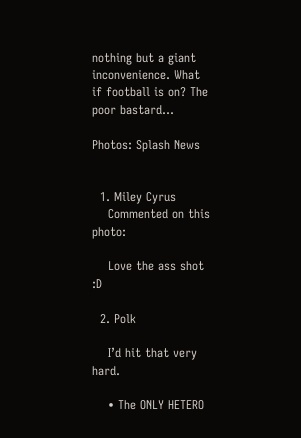nothing but a giant inconvenience. What if football is on? The poor bastard…

Photos: Splash News


  1. Miley Cyrus
    Commented on this photo:

    Love the ass shot :D

  2. Polk

    I’d hit that very hard.

    • The ONLY HETERO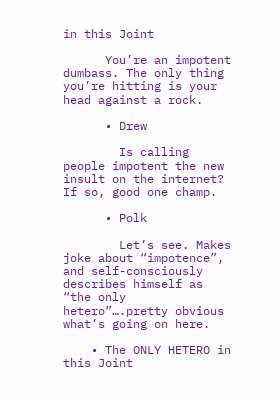in this Joint

      You’re an impotent dumbass. The only thing you’re hitting is your head against a rock.

      • Drew

        Is calling people impotent the new insult on the internet? If so, good one champ.

      • Polk

        Let’s see. Makes joke about “impotence”, and self-consciously describes himself as “the only hetero”….pretty obvious what’s going on here.

    • The ONLY HETERO in this Joint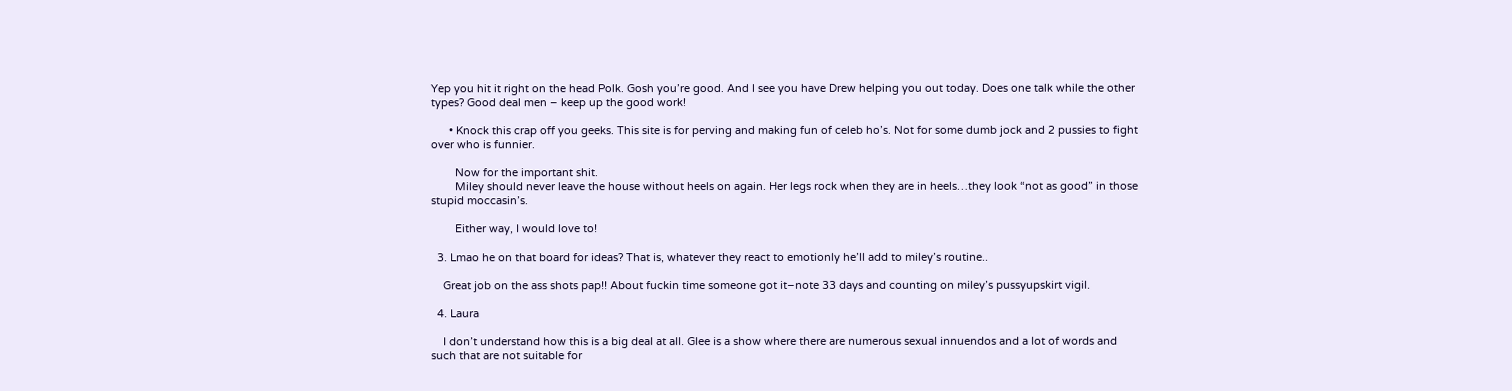Yep you hit it right on the head Polk. Gosh you’re good. And I see you have Drew helping you out today. Does one talk while the other types? Good deal men – keep up the good work!

      • Knock this crap off you geeks. This site is for perving and making fun of celeb ho’s. Not for some dumb jock and 2 pussies to fight over who is funnier.

        Now for the important shit.
        Miley should never leave the house without heels on again. Her legs rock when they are in heels…they look “not as good” in those stupid moccasin’s.

        Either way, I would love to!

  3. Lmao he on that board for ideas? That is, whatever they react to emotionly he’ll add to miley’s routine..

    Great job on the ass shots pap!! About fuckin time someone got it–note 33 days and counting on miley’s pussyupskirt vigil.

  4. Laura

    I don’t understand how this is a big deal at all. Glee is a show where there are numerous sexual innuendos and a lot of words and such that are not suitable for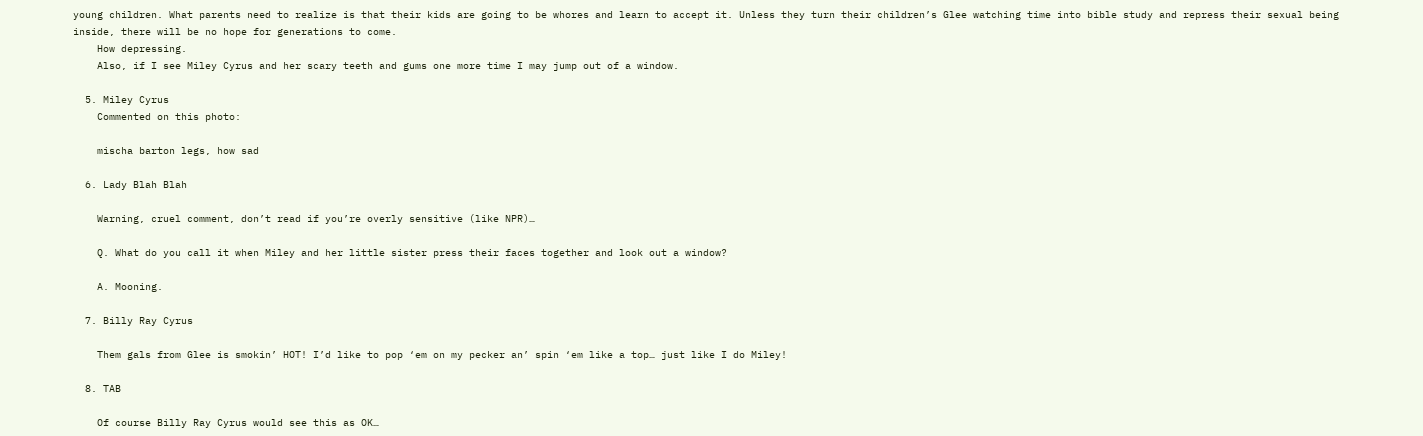young children. What parents need to realize is that their kids are going to be whores and learn to accept it. Unless they turn their children’s Glee watching time into bible study and repress their sexual being inside, there will be no hope for generations to come.
    How depressing.
    Also, if I see Miley Cyrus and her scary teeth and gums one more time I may jump out of a window.

  5. Miley Cyrus
    Commented on this photo:

    mischa barton legs, how sad

  6. Lady Blah Blah

    Warning, cruel comment, don’t read if you’re overly sensitive (like NPR)…

    Q. What do you call it when Miley and her little sister press their faces together and look out a window?

    A. Mooning.

  7. Billy Ray Cyrus

    Them gals from Glee is smokin’ HOT! I’d like to pop ‘em on my pecker an’ spin ‘em like a top… just like I do Miley!

  8. TAB

    Of course Billy Ray Cyrus would see this as OK…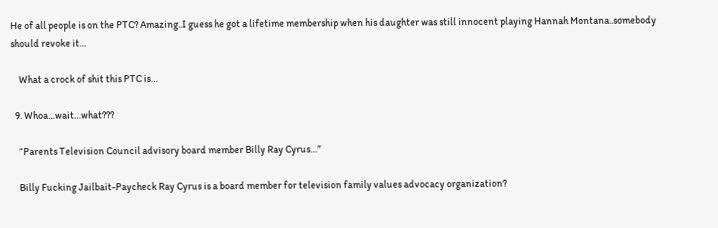He of all people is on the PTC? Amazing..I guess he got a lifetime membership when his daughter was still innocent playing Hannah Montana..somebody should revoke it…

    What a crock of shit this PTC is…

  9. Whoa…wait…what???

    “Parents Television Council advisory board member Billy Ray Cyrus…”

    Billy Fucking Jailbait-Paycheck Ray Cyrus is a board member for television family values advocacy organization?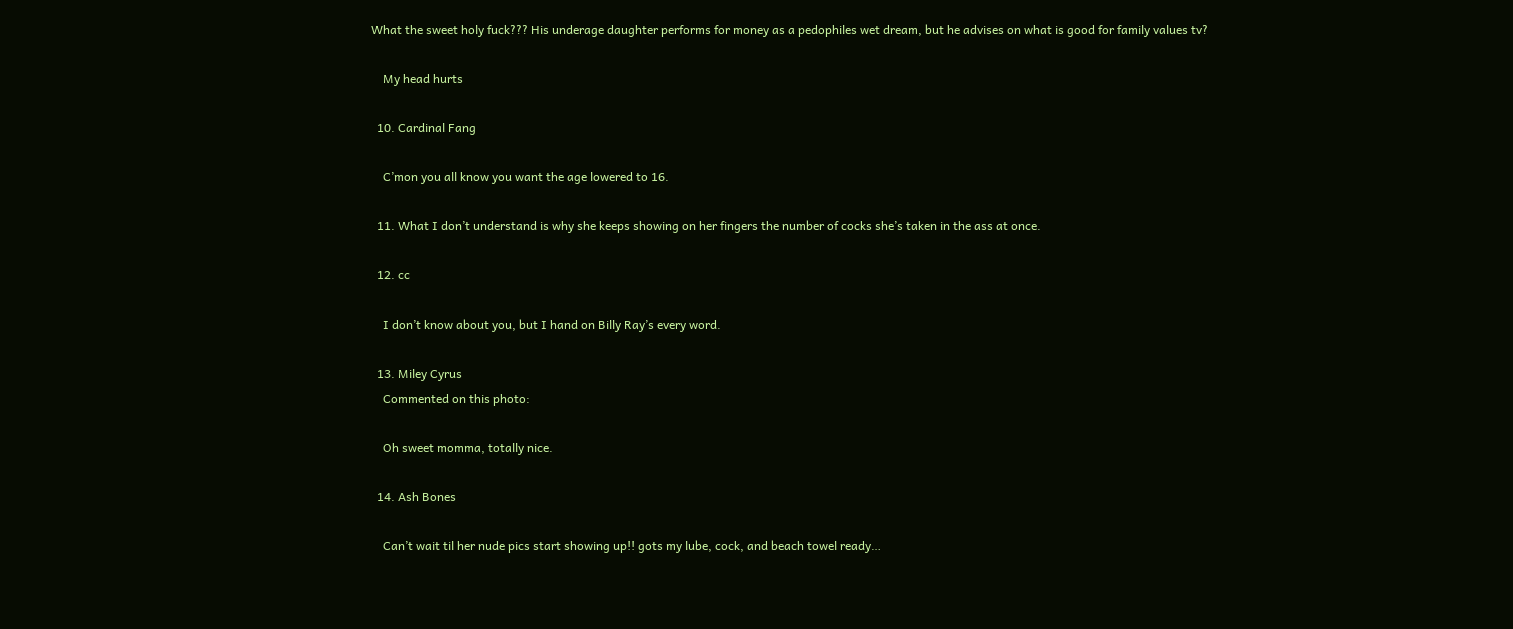What the sweet holy fuck??? His underage daughter performs for money as a pedophiles wet dream, but he advises on what is good for family values tv?

    My head hurts

  10. Cardinal Fang

    C’mon you all know you want the age lowered to 16.

  11. What I don’t understand is why she keeps showing on her fingers the number of cocks she’s taken in the ass at once.

  12. cc

    I don’t know about you, but I hand on Billy Ray’s every word.

  13. Miley Cyrus
    Commented on this photo:

    Oh sweet momma, totally nice.

  14. Ash Bones

    Can’t wait til her nude pics start showing up!! gots my lube, cock, and beach towel ready…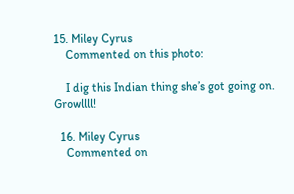15. Miley Cyrus
    Commented on this photo:

    I dig this Indian thing she’s got going on. Growllll!

  16. Miley Cyrus
    Commented on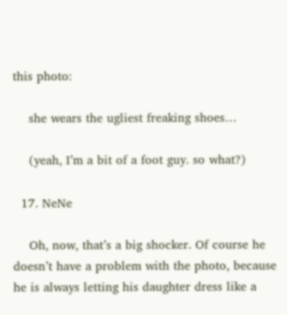this photo:

    she wears the ugliest freaking shoes…

    (yeah, I’m a bit of a foot guy. so what?)

  17. NeNe

    Oh, now, that’s a big shocker. Of course he doesn’t have a problem with the photo, because he is always letting his daughter dress like a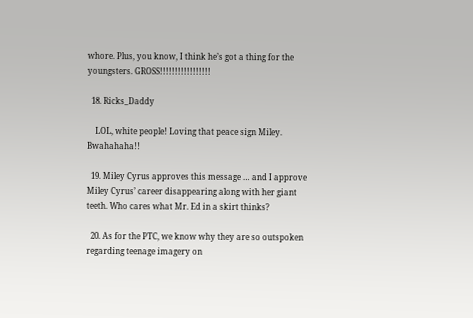whore. Plus, you know, I think he’s got a thing for the youngsters. GROSS!!!!!!!!!!!!!!!!!

  18. Ricks_Daddy

    LOL, white people! Loving that peace sign Miley. Bwahahaha!!

  19. Miley Cyrus approves this message … and I approve Miley Cyrus’ career disappearing along with her giant teeth. Who cares what Mr. Ed in a skirt thinks?

  20. As for the PTC, we know why they are so outspoken regarding teenage imagery on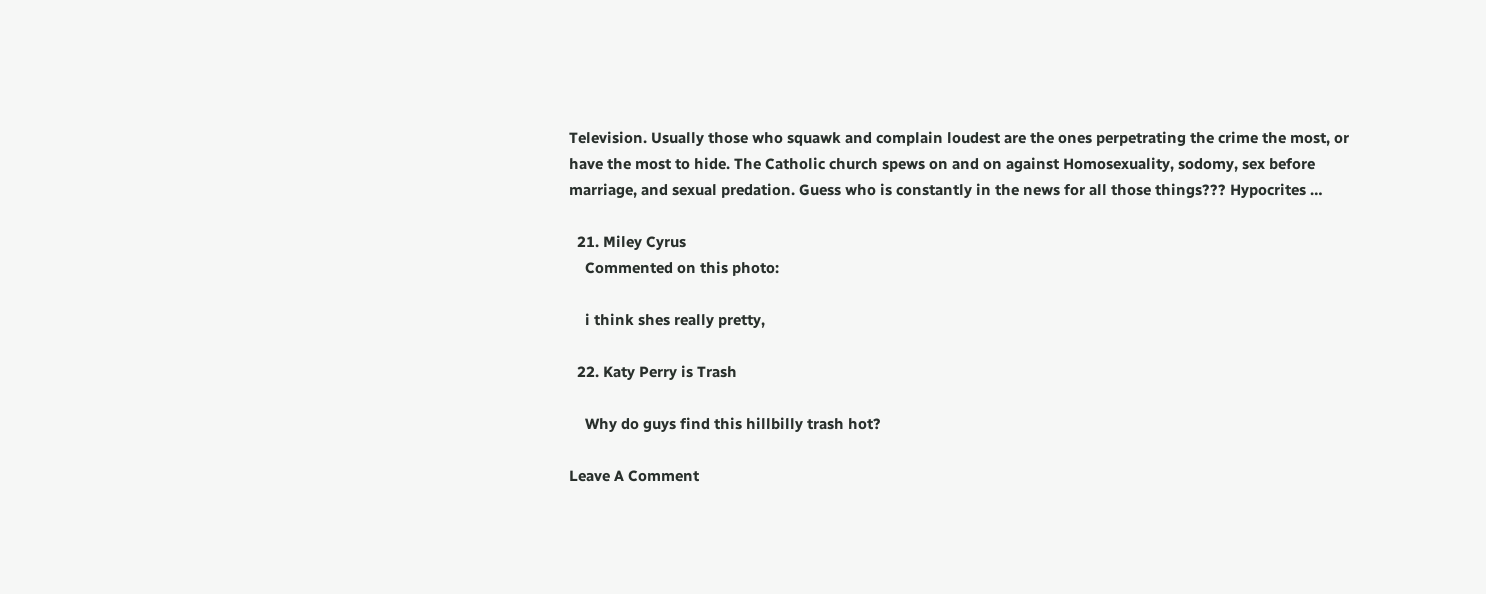Television. Usually those who squawk and complain loudest are the ones perpetrating the crime the most, or have the most to hide. The Catholic church spews on and on against Homosexuality, sodomy, sex before marriage, and sexual predation. Guess who is constantly in the news for all those things??? Hypocrites …

  21. Miley Cyrus
    Commented on this photo:

    i think shes really pretty,

  22. Katy Perry is Trash

    Why do guys find this hillbilly trash hot?

Leave A Comment